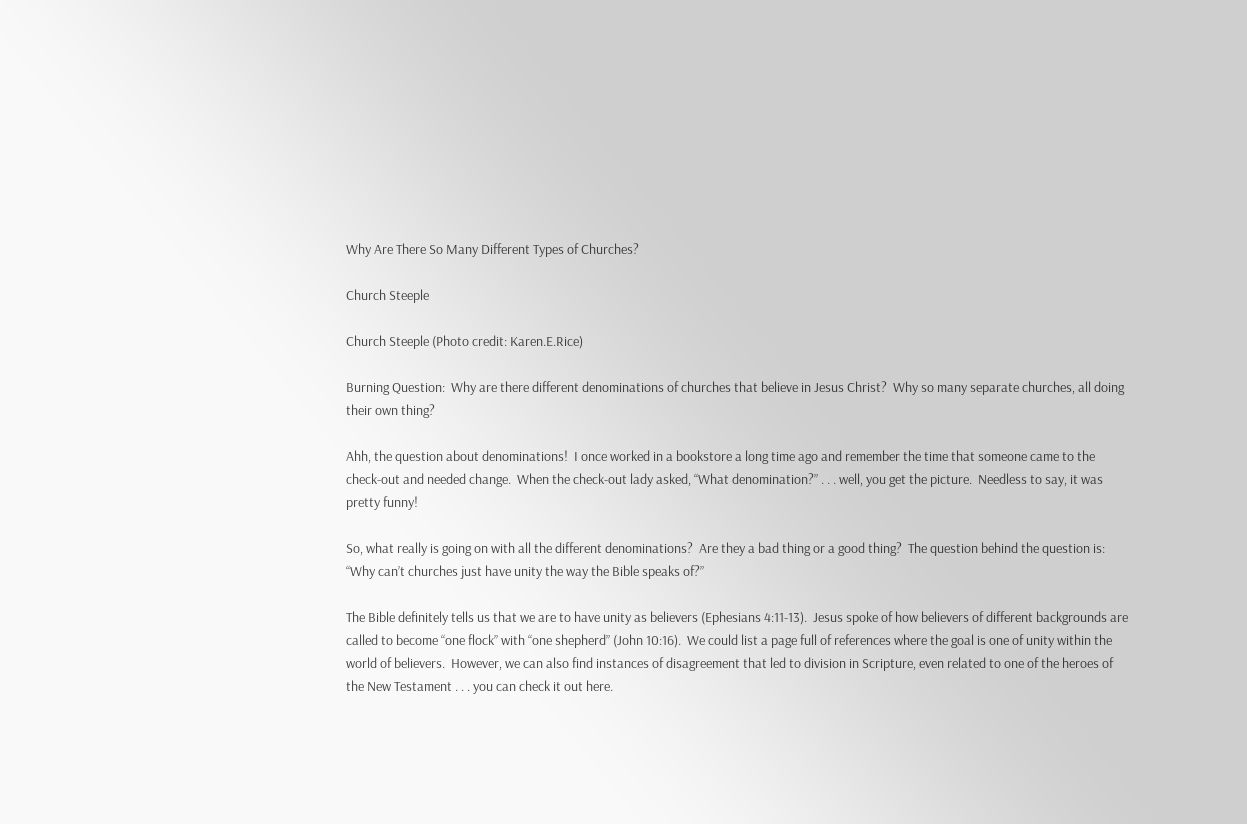Why Are There So Many Different Types of Churches?

Church Steeple

Church Steeple (Photo credit: Karen.E.Rice)

Burning Question:  Why are there different denominations of churches that believe in Jesus Christ?  Why so many separate churches, all doing their own thing?

Ahh, the question about denominations!  I once worked in a bookstore a long time ago and remember the time that someone came to the check-out and needed change.  When the check-out lady asked, “What denomination?” . . . well, you get the picture.  Needless to say, it was pretty funny!

So, what really is going on with all the different denominations?  Are they a bad thing or a good thing?  The question behind the question is:  “Why can’t churches just have unity the way the Bible speaks of?”

The Bible definitely tells us that we are to have unity as believers (Ephesians 4:11-13).  Jesus spoke of how believers of different backgrounds are called to become “one flock” with “one shepherd” (John 10:16).  We could list a page full of references where the goal is one of unity within the world of believers.  However, we can also find instances of disagreement that led to division in Scripture, even related to one of the heroes of the New Testament . . . you can check it out here.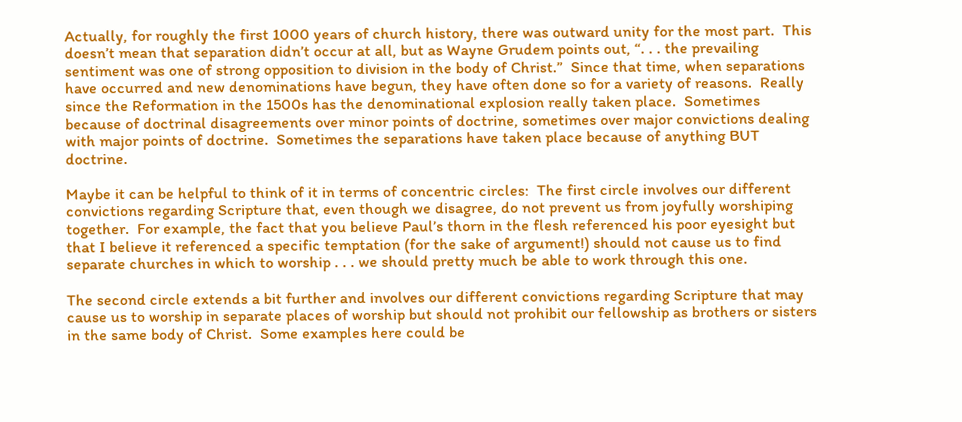Actually, for roughly the first 1000 years of church history, there was outward unity for the most part.  This doesn’t mean that separation didn’t occur at all, but as Wayne Grudem points out, “. . . the prevailing sentiment was one of strong opposition to division in the body of Christ.”  Since that time, when separations have occurred and new denominations have begun, they have often done so for a variety of reasons.  Really since the Reformation in the 1500s has the denominational explosion really taken place.  Sometimes because of doctrinal disagreements over minor points of doctrine, sometimes over major convictions dealing with major points of doctrine.  Sometimes the separations have taken place because of anything BUT doctrine.

Maybe it can be helpful to think of it in terms of concentric circles:  The first circle involves our different convictions regarding Scripture that, even though we disagree, do not prevent us from joyfully worshiping together.  For example, the fact that you believe Paul’s thorn in the flesh referenced his poor eyesight but that I believe it referenced a specific temptation (for the sake of argument!) should not cause us to find separate churches in which to worship . . . we should pretty much be able to work through this one.

The second circle extends a bit further and involves our different convictions regarding Scripture that may cause us to worship in separate places of worship but should not prohibit our fellowship as brothers or sisters in the same body of Christ.  Some examples here could be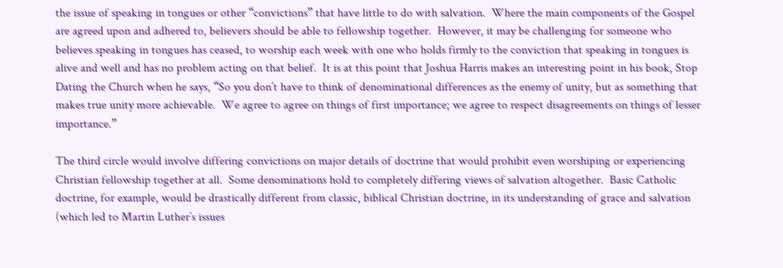the issue of speaking in tongues or other “convictions” that have little to do with salvation.  Where the main components of the Gospel are agreed upon and adhered to, believers should be able to fellowship together.  However, it may be challenging for someone who believes speaking in tongues has ceased, to worship each week with one who holds firmly to the conviction that speaking in tongues is alive and well and has no problem acting on that belief.  It is at this point that Joshua Harris makes an interesting point in his book, Stop Dating the Church when he says, “So you don’t have to think of denominational differences as the enemy of unity, but as something that makes true unity more achievable.  We agree to agree on things of first importance; we agree to respect disagreements on things of lesser importance.”

The third circle would involve differing convictions on major details of doctrine that would prohibit even worshiping or experiencing Christian fellowship together at all.  Some denominations hold to completely differing views of salvation altogether.  Basic Catholic doctrine, for example, would be drastically different from classic, biblical Christian doctrine, in its understanding of grace and salvation (which led to Martin Luther’s issues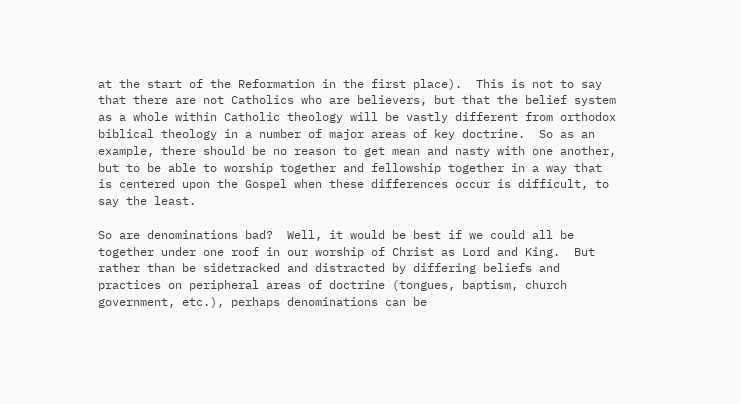at the start of the Reformation in the first place).  This is not to say that there are not Catholics who are believers, but that the belief system as a whole within Catholic theology will be vastly different from orthodox biblical theology in a number of major areas of key doctrine.  So as an example, there should be no reason to get mean and nasty with one another, but to be able to worship together and fellowship together in a way that is centered upon the Gospel when these differences occur is difficult, to say the least.

So are denominations bad?  Well, it would be best if we could all be together under one roof in our worship of Christ as Lord and King.  But rather than be sidetracked and distracted by differing beliefs and practices on peripheral areas of doctrine (tongues, baptism, church government, etc.), perhaps denominations can be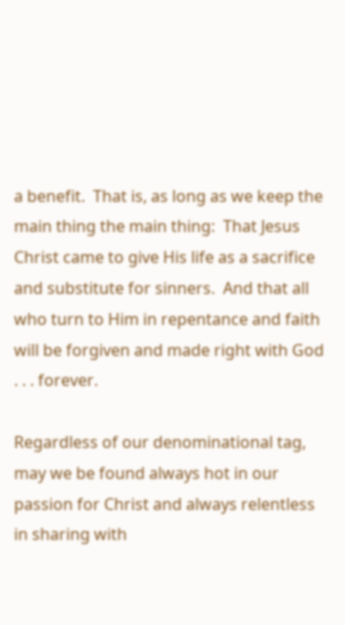a benefit.  That is, as long as we keep the main thing the main thing:  That Jesus Christ came to give His life as a sacrifice and substitute for sinners.  And that all who turn to Him in repentance and faith will be forgiven and made right with God . . . forever.

Regardless of our denominational tag, may we be found always hot in our passion for Christ and always relentless in sharing with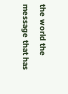the world the message that has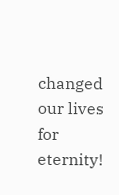changed our lives for eternity!